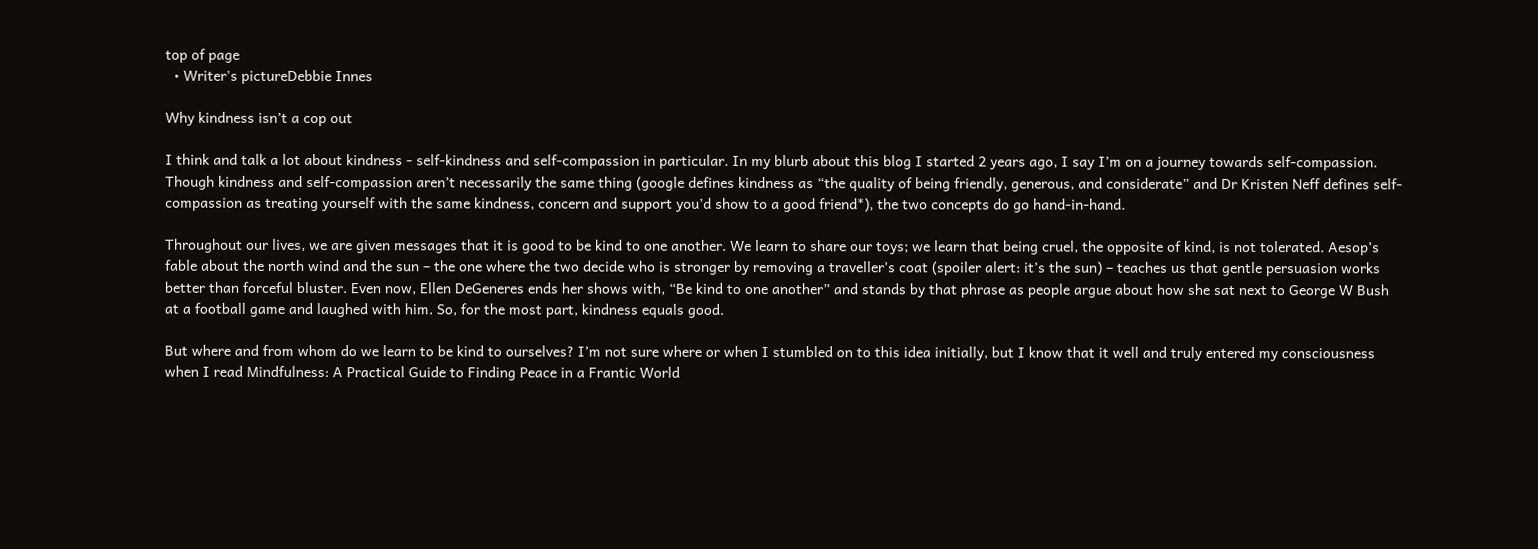top of page
  • Writer's pictureDebbie Innes

Why kindness isn’t a cop out

I think and talk a lot about kindness - self-kindness and self-compassion in particular. In my blurb about this blog I started 2 years ago, I say I’m on a journey towards self-compassion. Though kindness and self-compassion aren’t necessarily the same thing (google defines kindness as “the quality of being friendly, generous, and considerate” and Dr Kristen Neff defines self-compassion as treating yourself with the same kindness, concern and support you’d show to a good friend*), the two concepts do go hand-in-hand.

Throughout our lives, we are given messages that it is good to be kind to one another. We learn to share our toys; we learn that being cruel, the opposite of kind, is not tolerated. Aesop’s fable about the north wind and the sun – the one where the two decide who is stronger by removing a traveller’s coat (spoiler alert: it’s the sun) – teaches us that gentle persuasion works better than forceful bluster. Even now, Ellen DeGeneres ends her shows with, “Be kind to one another” and stands by that phrase as people argue about how she sat next to George W Bush at a football game and laughed with him. So, for the most part, kindness equals good.

But where and from whom do we learn to be kind to ourselves? I’m not sure where or when I stumbled on to this idea initially, but I know that it well and truly entered my consciousness when I read Mindfulness: A Practical Guide to Finding Peace in a Frantic World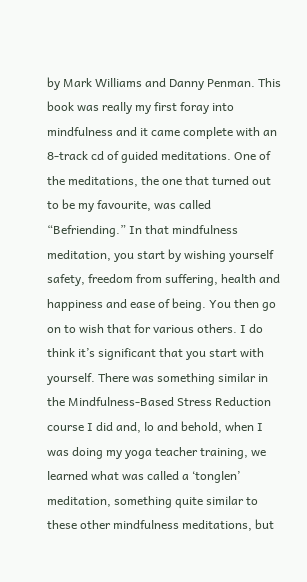by Mark Williams and Danny Penman. This book was really my first foray into mindfulness and it came complete with an 8-track cd of guided meditations. One of the meditations, the one that turned out to be my favourite, was called “Befriending.” In that mindfulness meditation, you start by wishing yourself safety, freedom from suffering, health and happiness and ease of being. You then go on to wish that for various others. I do think it’s significant that you start with yourself. There was something similar in the Mindfulness-Based Stress Reduction course I did and, lo and behold, when I was doing my yoga teacher training, we learned what was called a ‘tonglen’ meditation, something quite similar to these other mindfulness meditations, but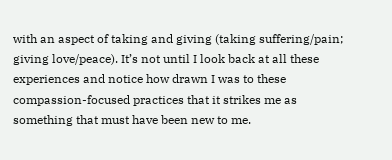with an aspect of taking and giving (taking suffering/pain; giving love/peace). It’s not until I look back at all these experiences and notice how drawn I was to these compassion-focused practices that it strikes me as something that must have been new to me.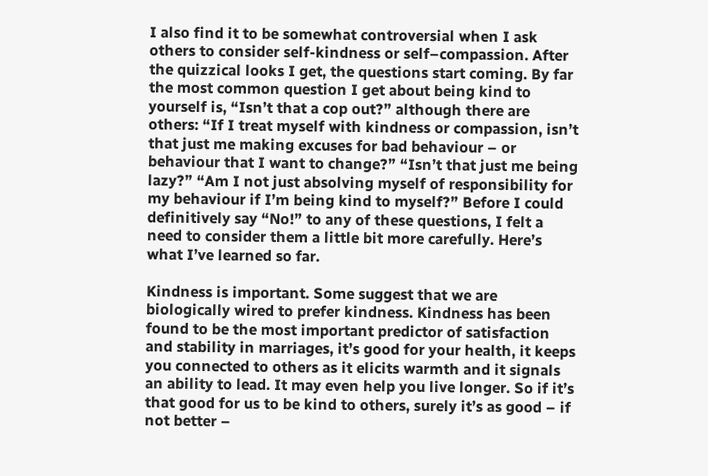I also find it to be somewhat controversial when I ask others to consider self-kindness or self–compassion. After the quizzical looks I get, the questions start coming. By far the most common question I get about being kind to yourself is, “Isn’t that a cop out?” although there are others: “If I treat myself with kindness or compassion, isn’t that just me making excuses for bad behaviour – or behaviour that I want to change?” “Isn’t that just me being lazy?” “Am I not just absolving myself of responsibility for my behaviour if I’m being kind to myself?” Before I could definitively say “No!” to any of these questions, I felt a need to consider them a little bit more carefully. Here’s what I’ve learned so far.

Kindness is important. Some suggest that we are biologically wired to prefer kindness. Kindness has been found to be the most important predictor of satisfaction and stability in marriages, it’s good for your health, it keeps you connected to others as it elicits warmth and it signals an ability to lead. It may even help you live longer. So if it’s that good for us to be kind to others, surely it’s as good – if not better –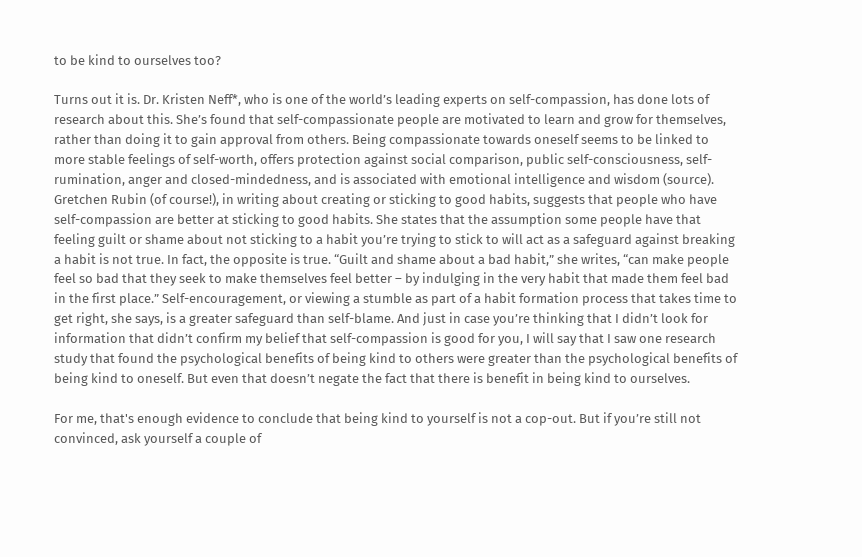to be kind to ourselves too?

Turns out it is. Dr. Kristen Neff*, who is one of the world’s leading experts on self-compassion, has done lots of research about this. She’s found that self-compassionate people are motivated to learn and grow for themselves, rather than doing it to gain approval from others. Being compassionate towards oneself seems to be linked to more stable feelings of self-worth, offers protection against social comparison, public self-consciousness, self-rumination, anger and closed-mindedness, and is associated with emotional intelligence and wisdom (source). Gretchen Rubin (of course!), in writing about creating or sticking to good habits, suggests that people who have self-compassion are better at sticking to good habits. She states that the assumption some people have that feeling guilt or shame about not sticking to a habit you’re trying to stick to will act as a safeguard against breaking a habit is not true. In fact, the opposite is true. “Guilt and shame about a bad habit,” she writes, “can make people feel so bad that they seek to make themselves feel better – by indulging in the very habit that made them feel bad in the first place.” Self-encouragement, or viewing a stumble as part of a habit formation process that takes time to get right, she says, is a greater safeguard than self-blame. And just in case you’re thinking that I didn’t look for information that didn’t confirm my belief that self-compassion is good for you, I will say that I saw one research study that found the psychological benefits of being kind to others were greater than the psychological benefits of being kind to oneself. But even that doesn’t negate the fact that there is benefit in being kind to ourselves.

For me, that's enough evidence to conclude that being kind to yourself is not a cop-out. But if you’re still not convinced, ask yourself a couple of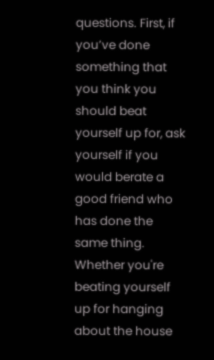questions. First, if you’ve done something that you think you should beat yourself up for, ask yourself if you would berate a good friend who has done the same thing. Whether you're beating yourself up for hanging about the house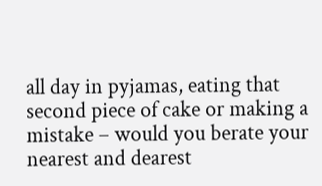all day in pyjamas, eating that second piece of cake or making a mistake – would you berate your nearest and dearest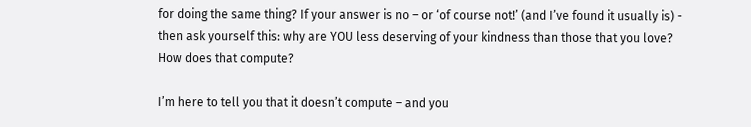for doing the same thing? If your answer is no – or ‘of course not!’ (and I’ve found it usually is) - then ask yourself this: why are YOU less deserving of your kindness than those that you love? How does that compute?

I’m here to tell you that it doesn’t compute – and you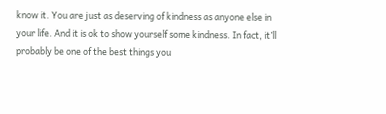know it. You are just as deserving of kindness as anyone else in your life. And it is ok to show yourself some kindness. In fact, it’ll probably be one of the best things you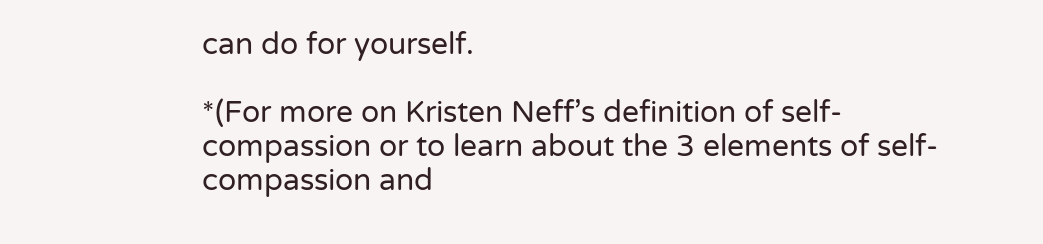can do for yourself.

*(For more on Kristen Neff’s definition of self-compassion or to learn about the 3 elements of self-compassion and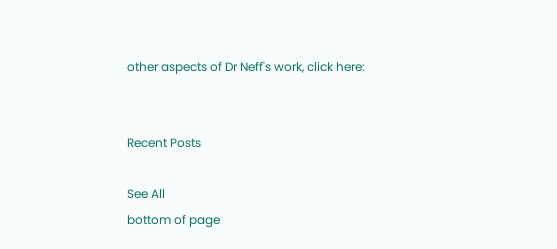other aspects of Dr Neff's work, click here:


Recent Posts

See All
bottom of page